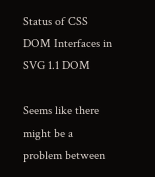Status of CSS DOM Interfaces in SVG 1.1 DOM

Seems like there might be a problem between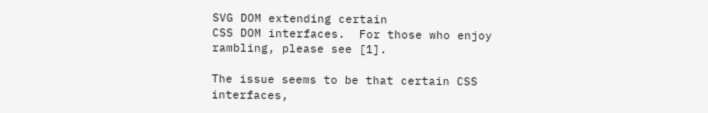SVG DOM extending certain
CSS DOM interfaces.  For those who enjoy rambling, please see [1].

The issue seems to be that certain CSS interfaces,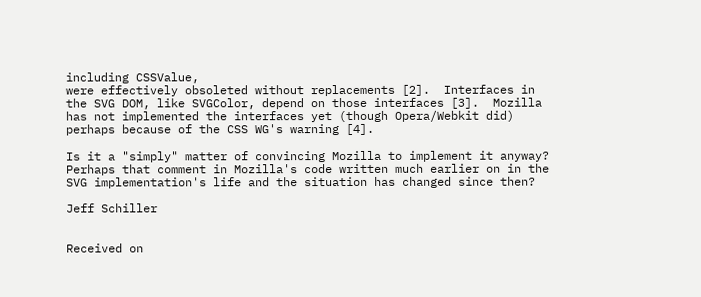including CSSValue,
were effectively obsoleted without replacements [2].  Interfaces in
the SVG DOM, like SVGColor, depend on those interfaces [3].  Mozilla
has not implemented the interfaces yet (though Opera/Webkit did)
perhaps because of the CSS WG's warning [4].

Is it a "simply" matter of convincing Mozilla to implement it anyway?
Perhaps that comment in Mozilla's code written much earlier on in the
SVG implementation's life and the situation has changed since then?

Jeff Schiller


Received on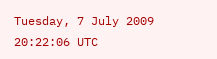Tuesday, 7 July 2009 20:22:06 UTC